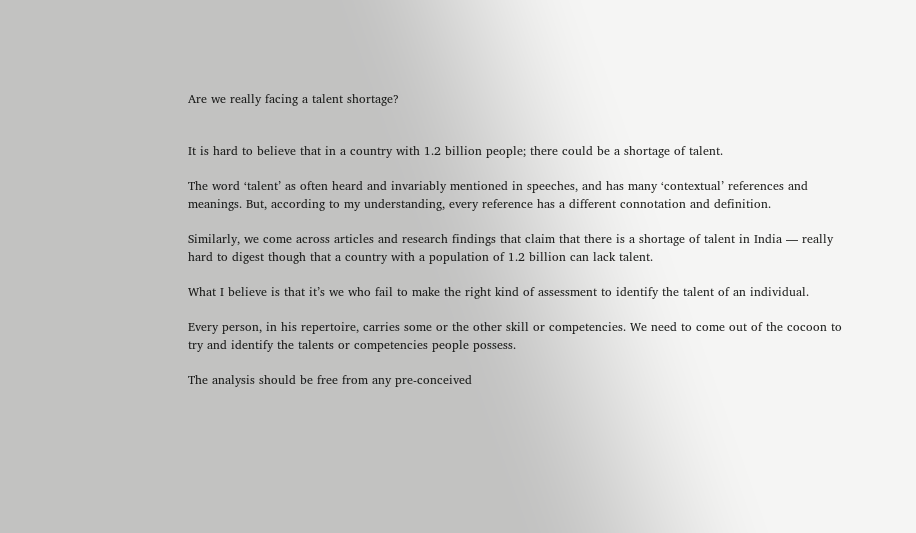Are we really facing a talent shortage?


It is hard to believe that in a country with 1.2 billion people; there could be a shortage of talent.

The word ‘talent’ as often heard and invariably mentioned in speeches, and has many ‘contextual’ references and meanings. But, according to my understanding, every reference has a different connotation and definition.

Similarly, we come across articles and research findings that claim that there is a shortage of talent in India — really hard to digest though that a country with a population of 1.2 billion can lack talent.

What I believe is that it’s we who fail to make the right kind of assessment to identify the talent of an individual.

Every person, in his repertoire, carries some or the other skill or competencies. We need to come out of the cocoon to try and identify the talents or competencies people possess.

The analysis should be free from any pre-conceived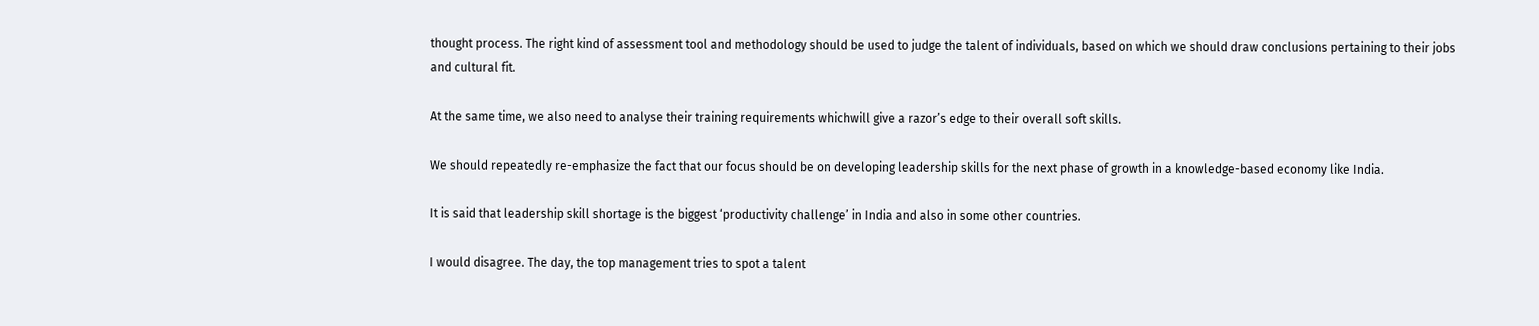thought process. The right kind of assessment tool and methodology should be used to judge the talent of individuals, based on which we should draw conclusions pertaining to their jobs and cultural fit.

At the same time, we also need to analyse their training requirements whichwill give a razor’s edge to their overall soft skills.

We should repeatedly re-emphasize the fact that our focus should be on developing leadership skills for the next phase of growth in a knowledge-based economy like India.

It is said that leadership skill shortage is the biggest ‘productivity challenge’ in India and also in some other countries.

I would disagree. The day, the top management tries to spot a talent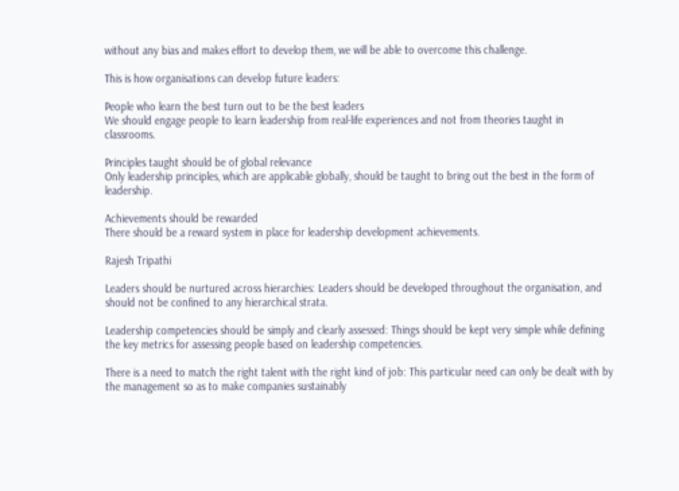without any bias and makes effort to develop them, we will be able to overcome this challenge.

This is how organisations can develop future leaders:

People who learn the best turn out to be the best leaders
We should engage people to learn leadership from real-life experiences and not from theories taught in classrooms.

Principles taught should be of global relevance
Only leadership principles, which are applicable globally, should be taught to bring out the best in the form of leadership.

Achievements should be rewarded
There should be a reward system in place for leadership development achievements.

Rajesh Tripathi

Leaders should be nurtured across hierarchies: Leaders should be developed throughout the organisation, and should not be confined to any hierarchical strata.

Leadership competencies should be simply and clearly assessed: Things should be kept very simple while defining the key metrics for assessing people based on leadership competencies.

There is a need to match the right talent with the right kind of job: This particular need can only be dealt with by the management so as to make companies sustainably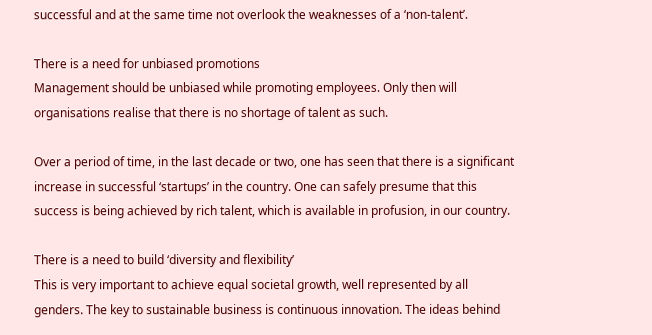successful and at the same time not overlook the weaknesses of a ‘non-talent’.

There is a need for unbiased promotions
Management should be unbiased while promoting employees. Only then will organisations realise that there is no shortage of talent as such.

Over a period of time, in the last decade or two, one has seen that there is a significant increase in successful ‘startups’ in the country. One can safely presume that this success is being achieved by rich talent, which is available in profusion, in our country.

There is a need to build ‘diversity and flexibility’
This is very important to achieve equal societal growth, well represented by all genders. The key to sustainable business is continuous innovation. The ideas behind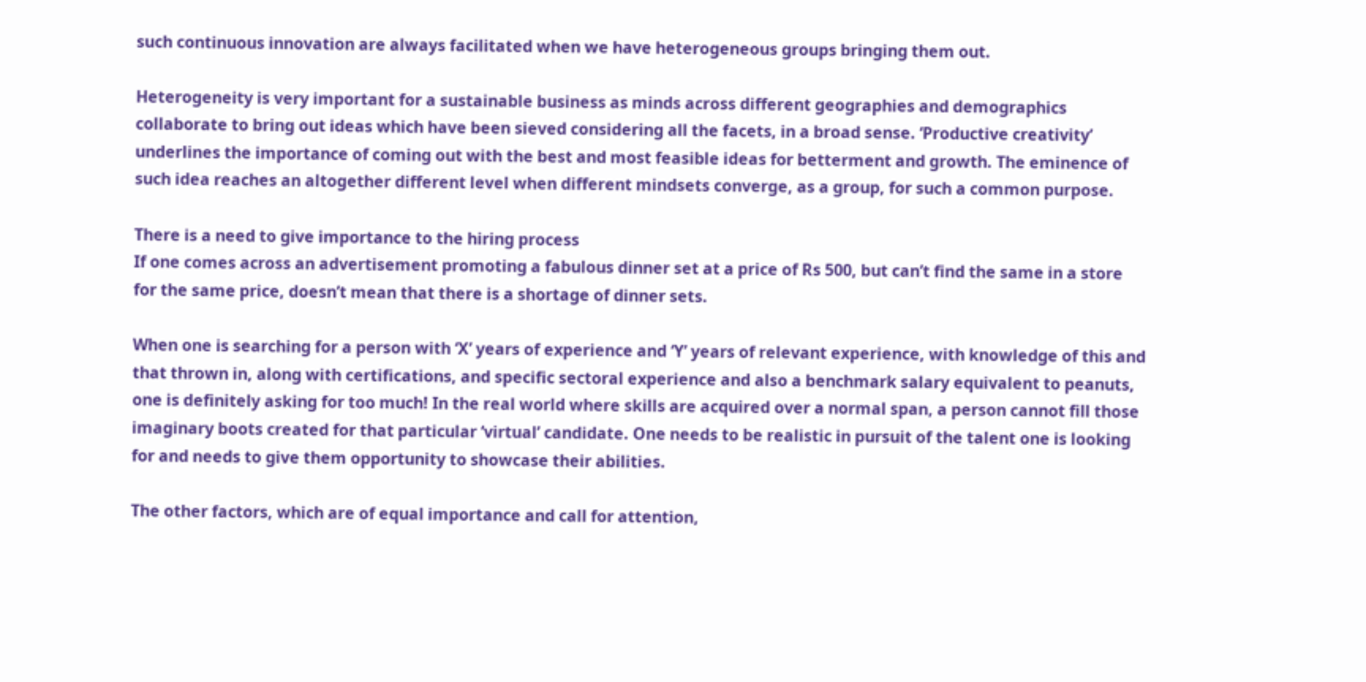such continuous innovation are always facilitated when we have heterogeneous groups bringing them out.

Heterogeneity is very important for a sustainable business as minds across different geographies and demographics collaborate to bring out ideas which have been sieved considering all the facets, in a broad sense. ‘Productive creativity’ underlines the importance of coming out with the best and most feasible ideas for betterment and growth. The eminence of such idea reaches an altogether different level when different mindsets converge, as a group, for such a common purpose.

There is a need to give importance to the hiring process
If one comes across an advertisement promoting a fabulous dinner set at a price of Rs 500, but can’t find the same in a store for the same price, doesn’t mean that there is a shortage of dinner sets.

When one is searching for a person with ‘X’ years of experience and ‘Y’ years of relevant experience, with knowledge of this and that thrown in, along with certifications, and specific sectoral experience and also a benchmark salary equivalent to peanuts, one is definitely asking for too much! In the real world where skills are acquired over a normal span, a person cannot fill those imaginary boots created for that particular ‘virtual’ candidate. One needs to be realistic in pursuit of the talent one is looking for and needs to give them opportunity to showcase their abilities.

The other factors, which are of equal importance and call for attention,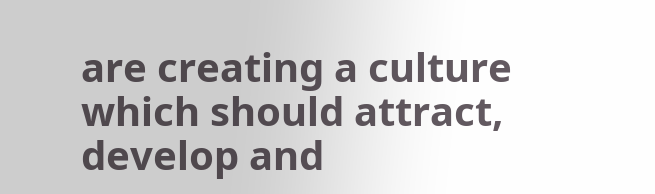are creating a culture which should attract, develop and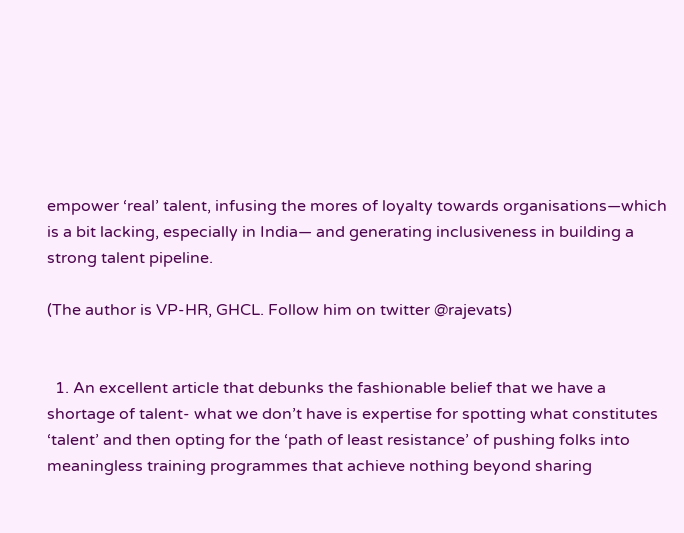empower ‘real’ talent, infusing the mores of loyalty towards organisations—which is a bit lacking, especially in India— and generating inclusiveness in building a strong talent pipeline.

(The author is VP-HR, GHCL. Follow him on twitter @rajevats)


  1. An excellent article that debunks the fashionable belief that we have a shortage of talent- what we don’t have is expertise for spotting what constitutes ‘talent’ and then opting for the ‘path of least resistance’ of pushing folks into meaningless training programmes that achieve nothing beyond sharing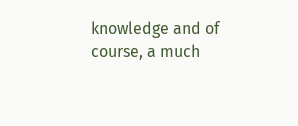knowledge and of course, a much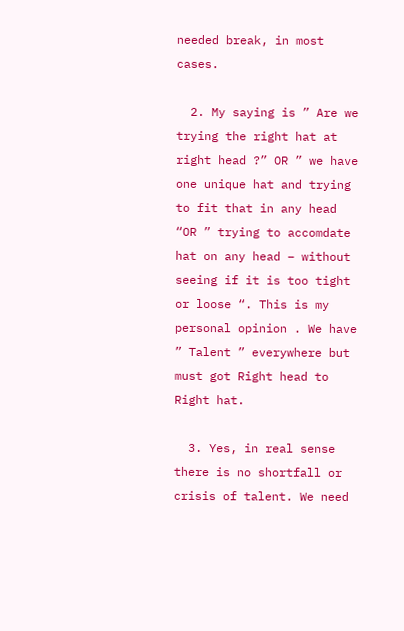needed break, in most cases.

  2. My saying is ” Are we trying the right hat at right head ?” OR ” we have one unique hat and trying to fit that in any head “OR ” trying to accomdate hat on any head – without seeing if it is too tight or loose “. This is my personal opinion . We have ” Talent ” everywhere but must got Right head to Right hat.

  3. Yes, in real sense there is no shortfall or crisis of talent. We need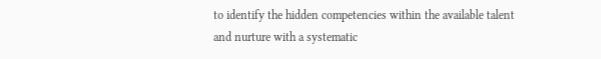to identify the hidden competencies within the available talent and nurture with a systematic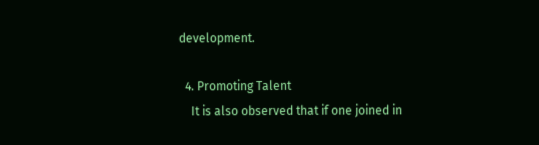development.

  4. Promoting Talent
    It is also observed that if one joined in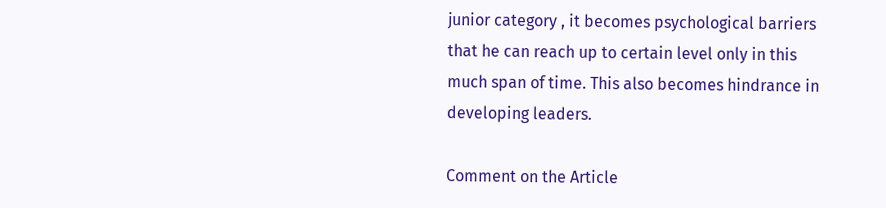junior category , it becomes psychological barriers that he can reach up to certain level only in this much span of time. This also becomes hindrance in developing leaders.

Comment on the Article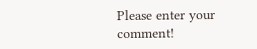Please enter your comment!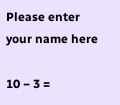Please enter your name here

10 − 3 =